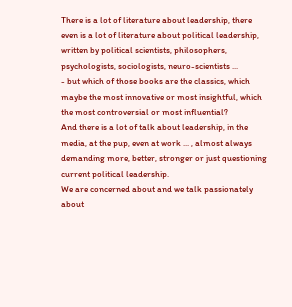There is a lot of literature about leadership, there even is a lot of literature about political leadership, written by political scientists, philosophers, psychologists, sociologists, neuro-scientists ...
- but which of those books are the classics, which maybe the most innovative or most insightful, which the most controversial or most influential?
And there is a lot of talk about leadership, in the media, at the pup, even at work ... , almost always demanding more, better, stronger or just questioning current political leadership.
We are concerned about and we talk passionately about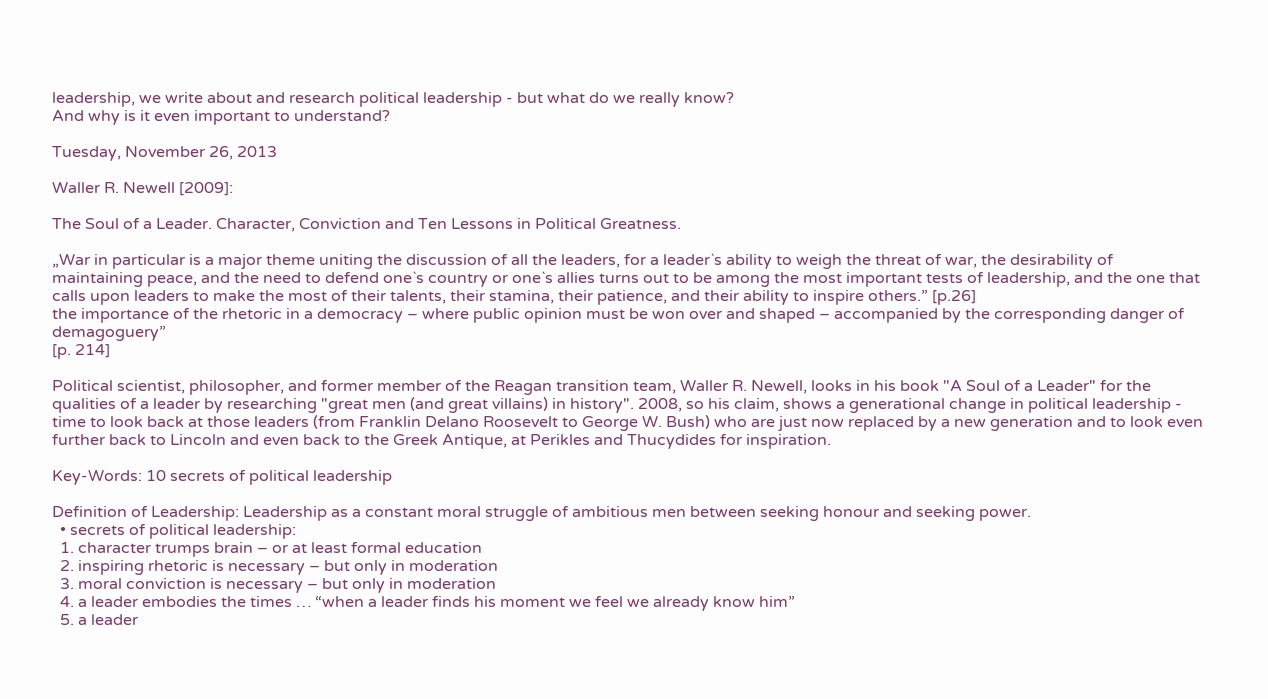leadership, we write about and research political leadership - but what do we really know?
And why is it even important to understand?

Tuesday, November 26, 2013

Waller R. Newell [2009]:

The Soul of a Leader. Character, Conviction and Ten Lessons in Political Greatness.

„War in particular is a major theme uniting the discussion of all the leaders, for a leader`s ability to weigh the threat of war, the desirability of maintaining peace, and the need to defend one`s country or one`s allies turns out to be among the most important tests of leadership, and the one that calls upon leaders to make the most of their talents, their stamina, their patience, and their ability to inspire others.” [p.26]
the importance of the rhetoric in a democracy – where public opinion must be won over and shaped – accompanied by the corresponding danger of  demagoguery”
[p. 214]

Political scientist, philosopher, and former member of the Reagan transition team, Waller R. Newell, looks in his book "A Soul of a Leader" for the qualities of a leader by researching "great men (and great villains) in history". 2008, so his claim, shows a generational change in political leadership - time to look back at those leaders (from Franklin Delano Roosevelt to George W. Bush) who are just now replaced by a new generation and to look even further back to Lincoln and even back to the Greek Antique, at Perikles and Thucydides for inspiration.

Key-Words: 10 secrets of political leadership

Definition of Leadership: Leadership as a constant moral struggle of ambitious men between seeking honour and seeking power.
  • secrets of political leadership:
  1. character trumps brain – or at least formal education
  2. inspiring rhetoric is necessary – but only in moderation
  3. moral conviction is necessary – but only in moderation
  4. a leader embodies the times … “when a leader finds his moment we feel we already know him”
  5. a leader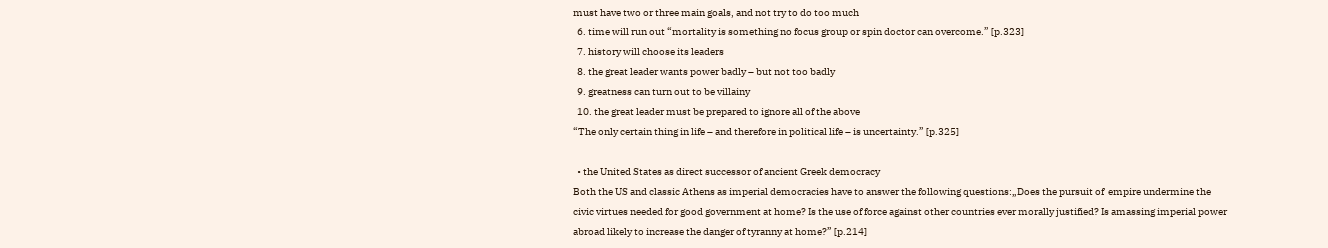must have two or three main goals, and not try to do too much
  6. time will run out “mortality is something no focus group or spin doctor can overcome.” [p.323]
  7. history will choose its leaders
  8. the great leader wants power badly – but not too badly
  9. greatness can turn out to be villainy
  10. the great leader must be prepared to ignore all of the above
“The only certain thing in life – and therefore in political life – is uncertainty.” [p.325]

  • the United States as direct successor of ancient Greek democracy
Both the US and classic Athens as imperial democracies have to answer the following questions:„Does the pursuit of  empire undermine the civic virtues needed for good government at home? Is the use of force against other countries ever morally justified? Is amassing imperial power abroad likely to increase the danger of tyranny at home?” [p.214]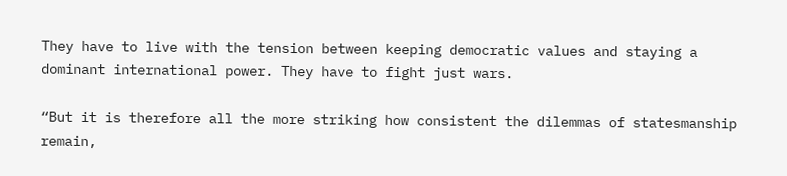They have to live with the tension between keeping democratic values and staying a dominant international power. They have to fight just wars.

“But it is therefore all the more striking how consistent the dilemmas of statesmanship remain,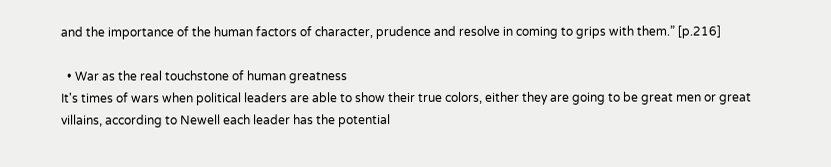and the importance of the human factors of character, prudence and resolve in coming to grips with them.” [p.216]

  • War as the real touchstone of human greatness
It's times of wars when political leaders are able to show their true colors, either they are going to be great men or great villains, according to Newell each leader has the potential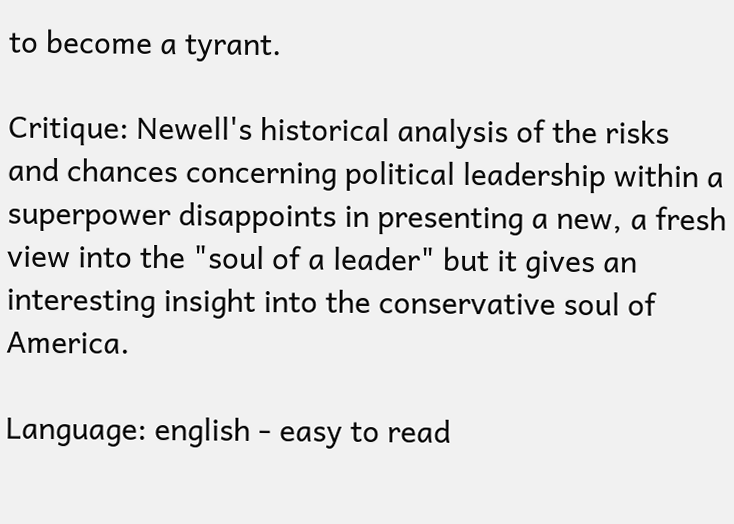to become a tyrant.

Critique: Newell's historical analysis of the risks and chances concerning political leadership within a superpower disappoints in presenting a new, a fresh view into the "soul of a leader" but it gives an interesting insight into the conservative soul of America.

Language: english - easy to read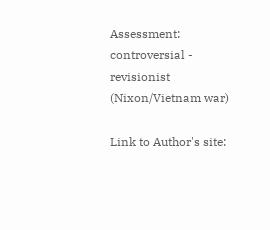Assessment: controversial - revisionist (Nixon/Vietnam war)

Link to Author's site: